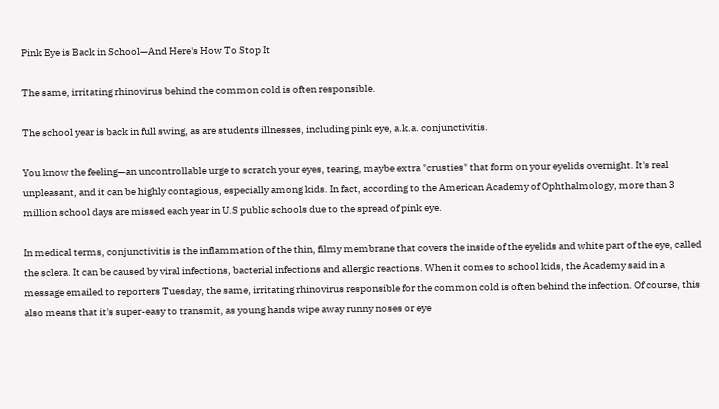Pink Eye is Back in School—And Here's How To Stop It

The same, irritating rhinovirus behind the common cold is often responsible.

The school year is back in full swing, as are students illnesses, including pink eye, a.k.a. conjunctivitis.

You know the feeling—an uncontrollable urge to scratch your eyes, tearing, maybe extra "crusties" that form on your eyelids overnight. It's real unpleasant, and it can be highly contagious, especially among kids. In fact, according to the American Academy of Ophthalmology, more than 3 million school days are missed each year in U.S public schools due to the spread of pink eye.

In medical terms, conjunctivitis is the inflammation of the thin, filmy membrane that covers the inside of the eyelids and white part of the eye, called the sclera. It can be caused by viral infections, bacterial infections and allergic reactions. When it comes to school kids, the Academy said in a message emailed to reporters Tuesday, the same, irritating rhinovirus responsible for the common cold is often behind the infection. Of course, this also means that it's super-easy to transmit, as young hands wipe away runny noses or eye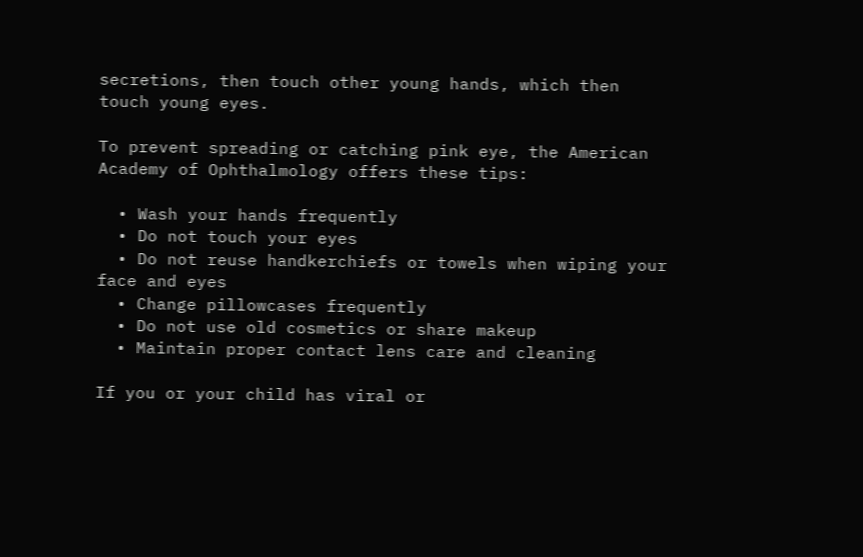secretions, then touch other young hands, which then touch young eyes.

To prevent spreading or catching pink eye, the American Academy of Ophthalmology offers these tips:

  • Wash your hands frequently
  • Do not touch your eyes
  • Do not reuse handkerchiefs or towels when wiping your face and eyes
  • Change pillowcases frequently
  • Do not use old cosmetics or share makeup
  • Maintain proper contact lens care and cleaning

If you or your child has viral or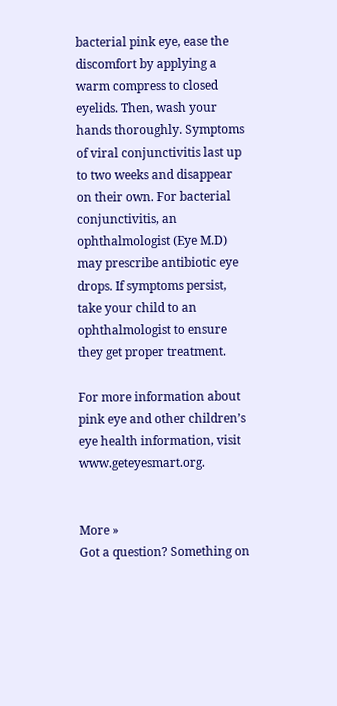bacterial pink eye, ease the discomfort by applying a warm compress to closed eyelids. Then, wash your hands thoroughly. Symptoms of viral conjunctivitis last up to two weeks and disappear on their own. For bacterial conjunctivitis, an ophthalmologist (Eye M.D) may prescribe antibiotic eye drops. If symptoms persist, take your child to an ophthalmologist to ensure they get proper treatment.

For more information about pink eye and other children’s eye health information, visit www.geteyesmart.org.


More »
Got a question? Something on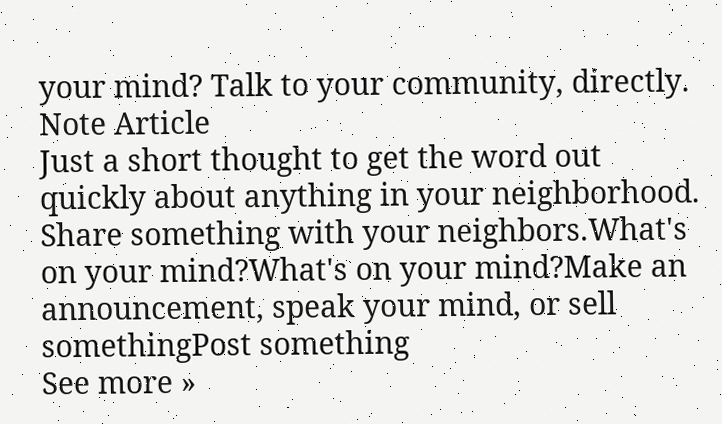your mind? Talk to your community, directly.
Note Article
Just a short thought to get the word out quickly about anything in your neighborhood.
Share something with your neighbors.What's on your mind?What's on your mind?Make an announcement, speak your mind, or sell somethingPost something
See more »